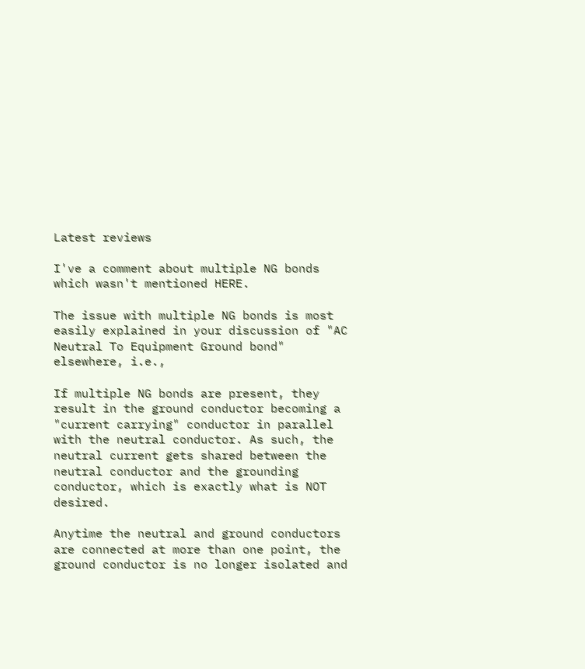Latest reviews

I've a comment about multiple NG bonds which wasn't mentioned HERE.

The issue with multiple NG bonds is most easily explained in your discussion of "AC Neutral To Equipment Ground bond" elsewhere, i.e.,

If multiple NG bonds are present, they result in the ground conductor becoming a "current carrying" conductor in parallel with the neutral conductor. As such, the neutral current gets shared between the neutral conductor and the grounding conductor, which is exactly what is NOT desired.

Anytime the neutral and ground conductors are connected at more than one point, the ground conductor is no longer isolated and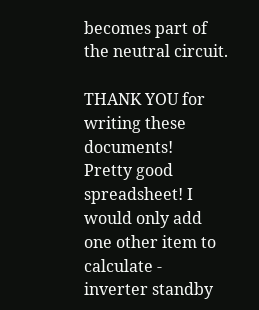becomes part of the neutral circuit.

THANK YOU for writing these documents!
Pretty good spreadsheet! I would only add one other item to calculate - inverter standby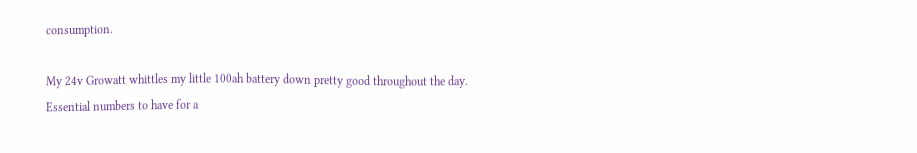consumption.

My 24v Growatt whittles my little 100ah battery down pretty good throughout the day.
Essential numbers to have for a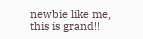newbie like me, this is grand!!